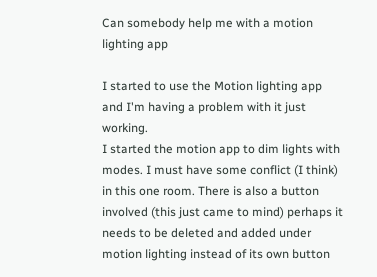Can somebody help me with a motion lighting app

I started to use the Motion lighting app and I'm having a problem with it just working.
I started the motion app to dim lights with modes. I must have some conflict (I think) in this one room. There is also a button involved (this just came to mind) perhaps it needs to be deleted and added under motion lighting instead of its own button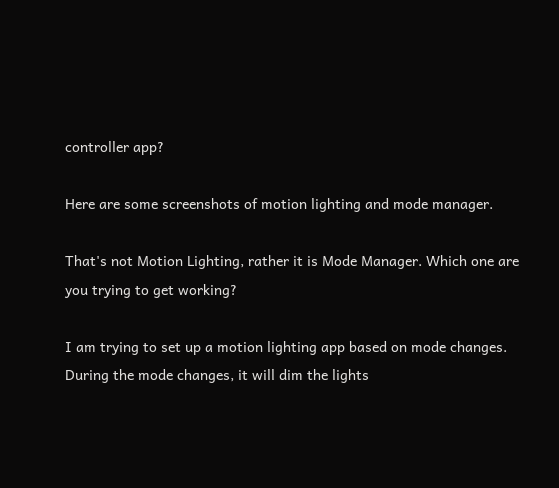controller app?

Here are some screenshots of motion lighting and mode manager.

That's not Motion Lighting, rather it is Mode Manager. Which one are you trying to get working?

I am trying to set up a motion lighting app based on mode changes.
During the mode changes, it will dim the lights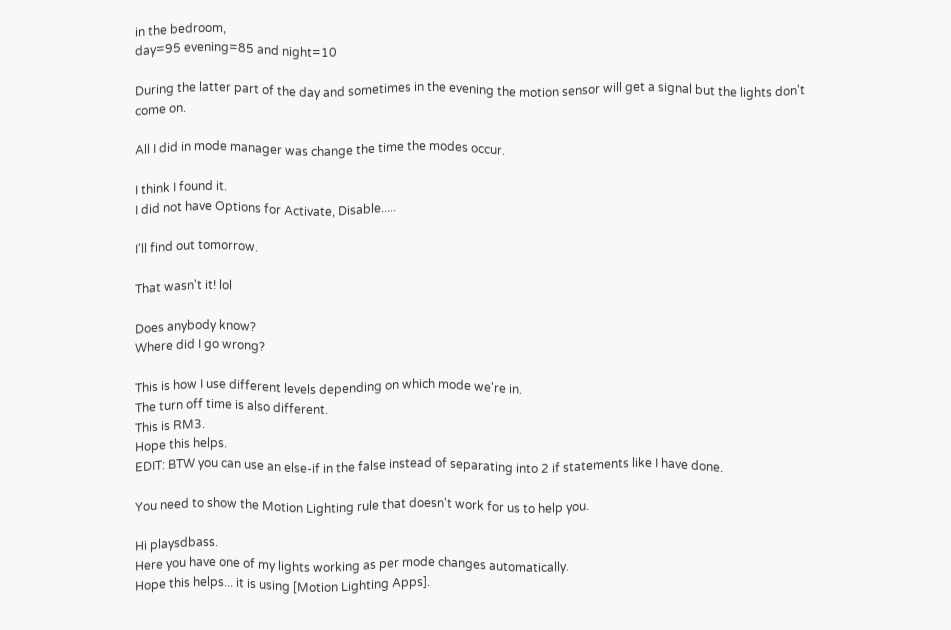in the bedroom,
day=95 evening=85 and night=10

During the latter part of the day and sometimes in the evening the motion sensor will get a signal but the lights don't come on.

All I did in mode manager was change the time the modes occur.

I think I found it.
I did not have Options for Activate, Disable.....

I'll find out tomorrow.

That wasn't it! lol

Does anybody know?
Where did I go wrong?

This is how I use different levels depending on which mode we're in.
The turn off time is also different.
This is RM3.
Hope this helps.
EDIT: BTW you can use an else-if in the false instead of separating into 2 if statements like I have done.

You need to show the Motion Lighting rule that doesn't work for us to help you.

Hi playsdbass.
Here you have one of my lights working as per mode changes automatically.
Hope this helps... it is using [Motion Lighting Apps].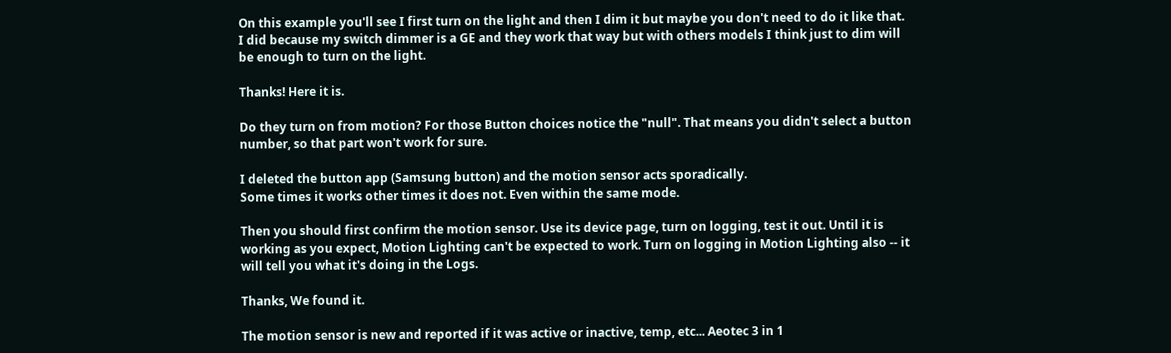On this example you'll see I first turn on the light and then I dim it but maybe you don't need to do it like that. I did because my switch dimmer is a GE and they work that way but with others models I think just to dim will be enough to turn on the light.

Thanks! Here it is.

Do they turn on from motion? For those Button choices notice the "null". That means you didn't select a button number, so that part won't work for sure.

I deleted the button app (Samsung button) and the motion sensor acts sporadically.
Some times it works other times it does not. Even within the same mode.

Then you should first confirm the motion sensor. Use its device page, turn on logging, test it out. Until it is working as you expect, Motion Lighting can't be expected to work. Turn on logging in Motion Lighting also -- it will tell you what it's doing in the Logs.

Thanks, We found it.

The motion sensor is new and reported if it was active or inactive, temp, etc... Aeotec 3 in 1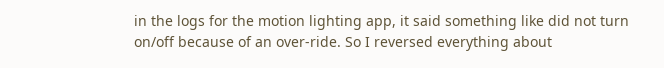in the logs for the motion lighting app, it said something like did not turn on/off because of an over-ride. So I reversed everything about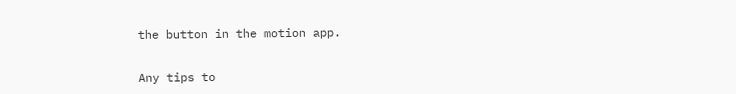the button in the motion app.


Any tips to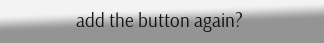add the button again?